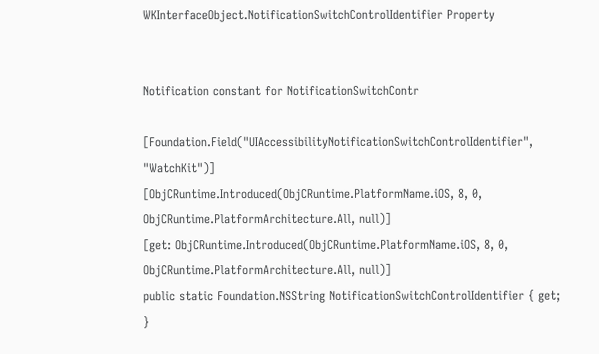WKInterfaceObject.NotificationSwitchControlIdentifier Property


Notification constant for NotificationSwitchContr

[Foundation.Field("UIAccessibilityNotificationSwitchControlIdentifier", "WatchKit")]
[ObjCRuntime.Introduced(ObjCRuntime.PlatformName.iOS, 8, 0, ObjCRuntime.PlatformArchitecture.All, null)]
[get: ObjCRuntime.Introduced(ObjCRuntime.PlatformName.iOS, 8, 0, ObjCRuntime.PlatformArchitecture.All, null)]
public static Foundation.NSString NotificationSwitchControlIdentifier { get; }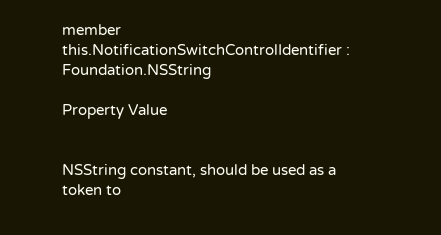member this.NotificationSwitchControlIdentifier : Foundation.NSString

Property Value


NSString constant, should be used as a token to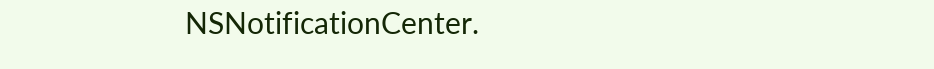NSNotificationCenter.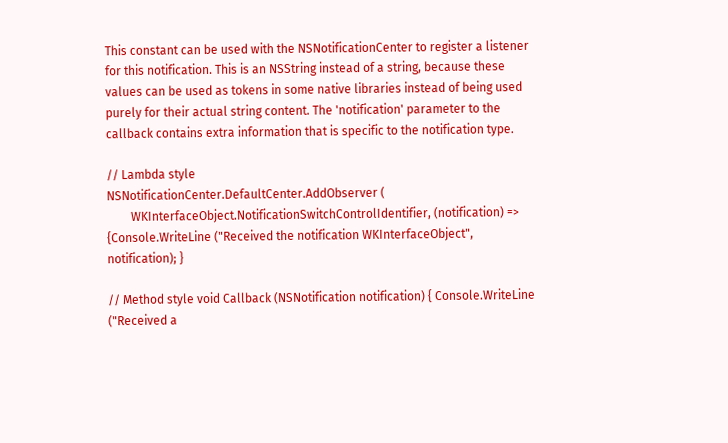This constant can be used with the NSNotificationCenter to register a listener for this notification. This is an NSString instead of a string, because these values can be used as tokens in some native libraries instead of being used purely for their actual string content. The 'notification' parameter to the callback contains extra information that is specific to the notification type.

// Lambda style
NSNotificationCenter.DefaultCenter.AddObserver (
        WKInterfaceObject.NotificationSwitchControlIdentifier, (notification) => {Console.WriteLine ("Received the notification WKInterfaceObject", notification); }

// Method style void Callback (NSNotification notification) { Console.WriteLine ("Received a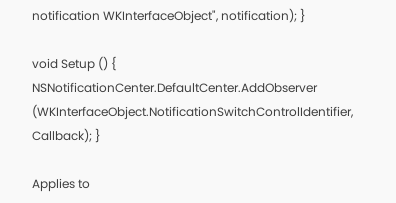notification WKInterfaceObject", notification); }

void Setup () { NSNotificationCenter.DefaultCenter.AddObserver (WKInterfaceObject.NotificationSwitchControlIdentifier, Callback); }

Applies to